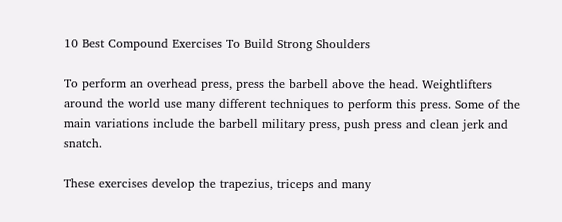10 Best Compound Exercises To Build Strong Shoulders

To perform an overhead press, press the barbell above the head. Weightlifters around the world use many different techniques to perform this press. Some of the main variations include the barbell military press, push press and clean jerk and snatch.

These exercises develop the trapezius, triceps and many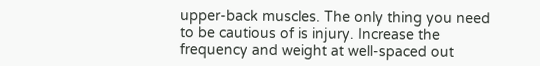upper-back muscles. The only thing you need to be cautious of is injury. Increase the frequency and weight at well-spaced out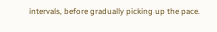intervals, before gradually picking up the pace.